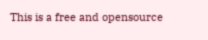This is a free and opensource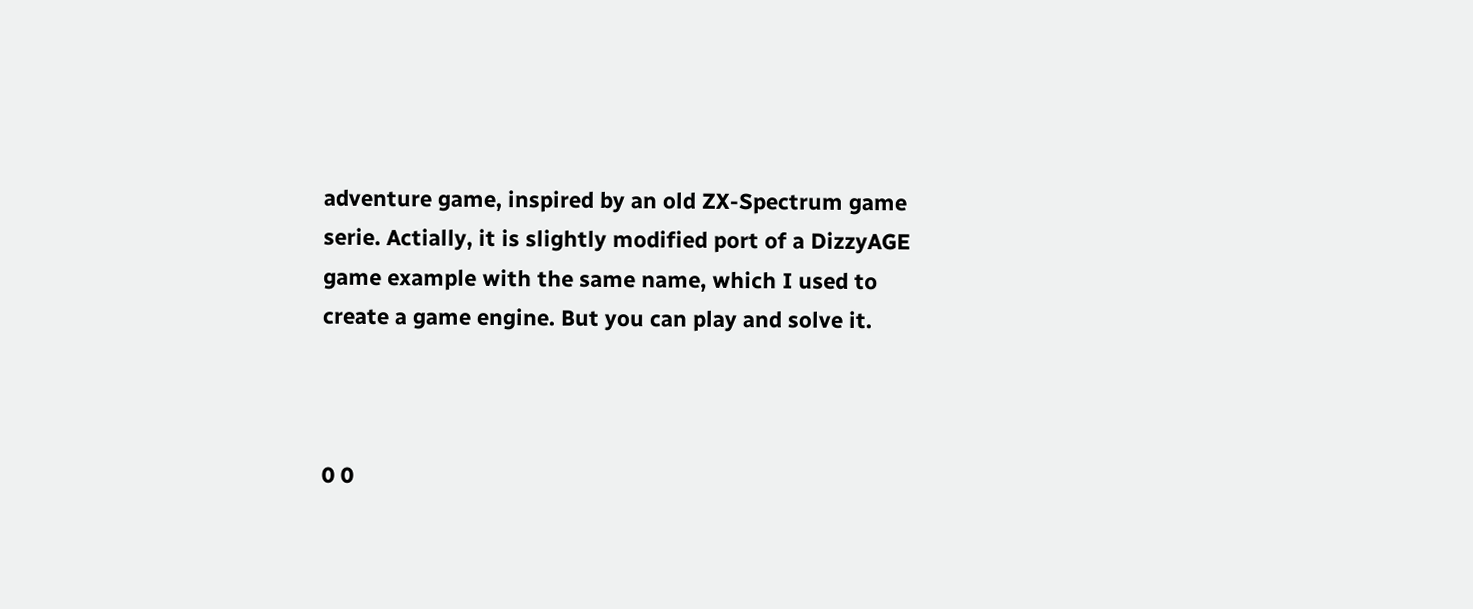adventure game, inspired by an old ZX-Spectrum game serie. Actially, it is slightly modified port of a DizzyAGE game example with the same name, which I used to create a game engine. But you can play and solve it.



0 0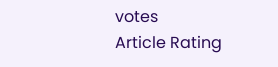votes
Article Rating